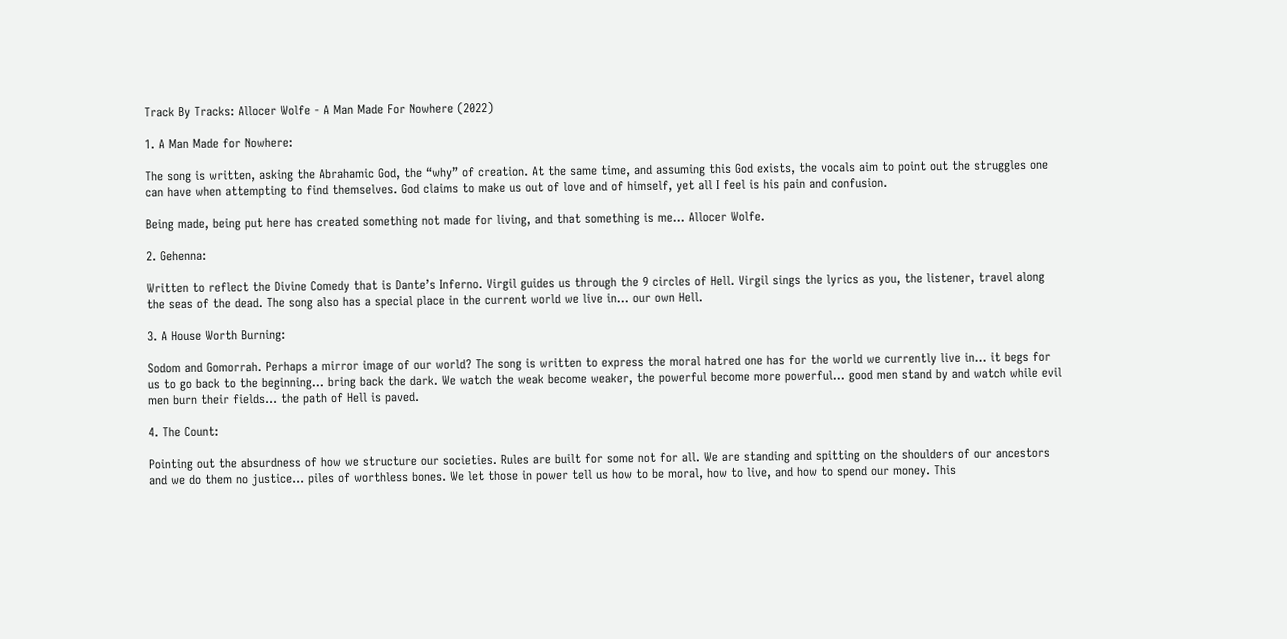Track By Tracks: Allocer Wolfe - A Man Made For Nowhere (2022)

1. A Man Made for Nowhere:

The song is written, asking the Abrahamic God, the “why” of creation. At the same time, and assuming this God exists, the vocals aim to point out the struggles one can have when attempting to find themselves. God claims to make us out of love and of himself, yet all I feel is his pain and confusion.

Being made, being put here has created something not made for living, and that something is me… Allocer Wolfe.

2. Gehenna:

Written to reflect the Divine Comedy that is Dante’s Inferno. Virgil guides us through the 9 circles of Hell. Virgil sings the lyrics as you, the listener, travel along the seas of the dead. The song also has a special place in the current world we live in… our own Hell.

3. A House Worth Burning:

Sodom and Gomorrah. Perhaps a mirror image of our world? The song is written to express the moral hatred one has for the world we currently live in… it begs for us to go back to the beginning… bring back the dark. We watch the weak become weaker, the powerful become more powerful… good men stand by and watch while evil men burn their fields… the path of Hell is paved.

4. The Count:

Pointing out the absurdness of how we structure our societies. Rules are built for some not for all. We are standing and spitting on the shoulders of our ancestors and we do them no justice… piles of worthless bones. We let those in power tell us how to be moral, how to live, and how to spend our money. This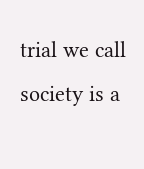trial we call society is a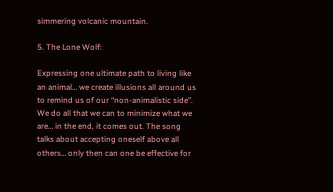simmering volcanic mountain.

5. The Lone Wolf:

Expressing one ultimate path to living like an animal… we create illusions all around us to remind us of our “non-animalistic side”. We do all that we can to minimize what we are… in the end, it comes out. The song talks about accepting oneself above all others… only then can one be effective for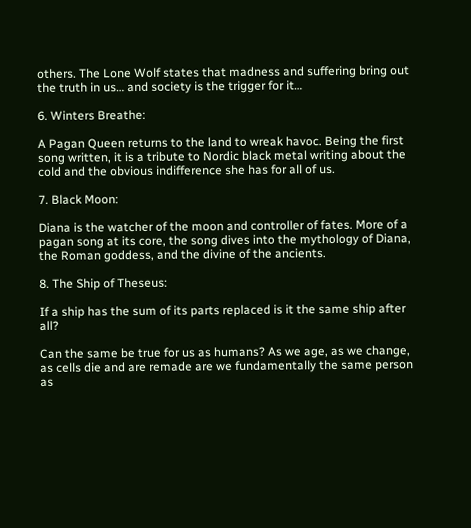others. The Lone Wolf states that madness and suffering bring out the truth in us… and society is the trigger for it…

6. Winters Breathe:

A Pagan Queen returns to the land to wreak havoc. Being the first song written, it is a tribute to Nordic black metal writing about the cold and the obvious indifference she has for all of us.

7. Black Moon:

Diana is the watcher of the moon and controller of fates. More of a pagan song at its core, the song dives into the mythology of Diana, the Roman goddess, and the divine of the ancients.

8. The Ship of Theseus:

If a ship has the sum of its parts replaced is it the same ship after all?

Can the same be true for us as humans? As we age, as we change, as cells die and are remade are we fundamentally the same person as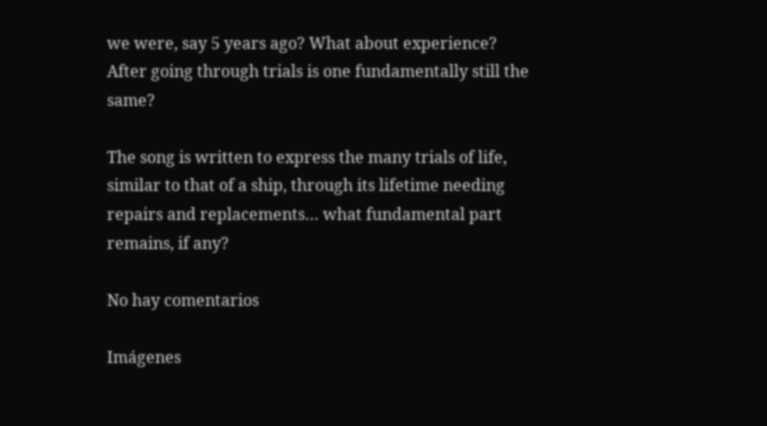we were, say 5 years ago? What about experience? After going through trials is one fundamentally still the same?

The song is written to express the many trials of life, similar to that of a ship, through its lifetime needing repairs and replacements… what fundamental part remains, if any?

No hay comentarios

Imágenes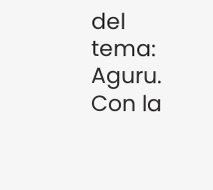del tema: Aguru. Con la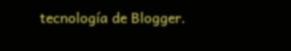tecnología de Blogger.